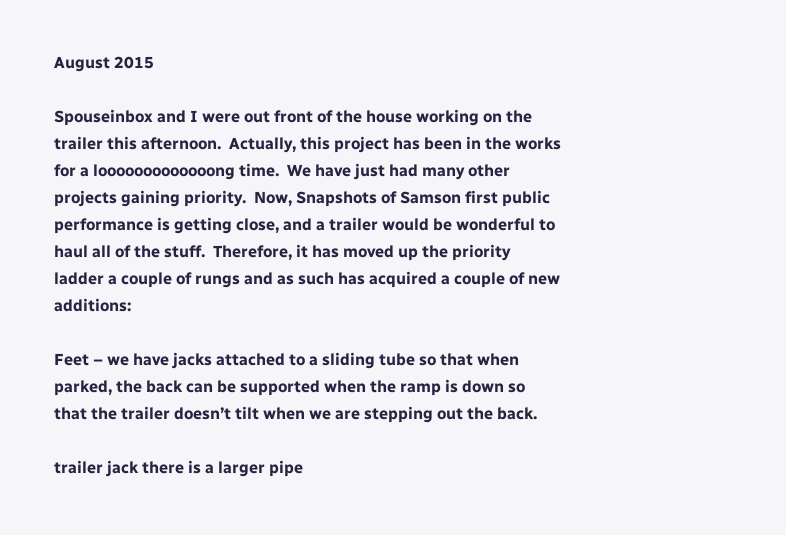August 2015

Spouseinbox and I were out front of the house working on the trailer this afternoon.  Actually, this project has been in the works for a looooooooooooong time.  We have just had many other projects gaining priority.  Now, Snapshots of Samson first public performance is getting close, and a trailer would be wonderful to haul all of the stuff.  Therefore, it has moved up the priority ladder a couple of rungs and as such has acquired a couple of new additions:

Feet – we have jacks attached to a sliding tube so that when parked, the back can be supported when the ramp is down so that the trailer doesn’t tilt when we are stepping out the back.

trailer jack there is a larger pipe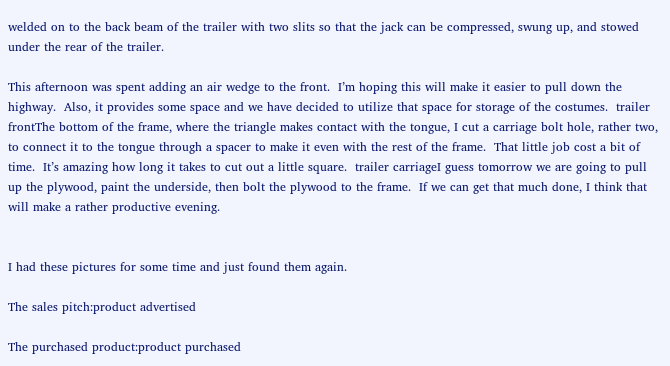welded on to the back beam of the trailer with two slits so that the jack can be compressed, swung up, and stowed under the rear of the trailer.

This afternoon was spent adding an air wedge to the front.  I’m hoping this will make it easier to pull down the highway.  Also, it provides some space and we have decided to utilize that space for storage of the costumes.  trailer frontThe bottom of the frame, where the triangle makes contact with the tongue, I cut a carriage bolt hole, rather two, to connect it to the tongue through a spacer to make it even with the rest of the frame.  That little job cost a bit of time.  It’s amazing how long it takes to cut out a little square.  trailer carriageI guess tomorrow we are going to pull up the plywood, paint the underside, then bolt the plywood to the frame.  If we can get that much done, I think that will make a rather productive evening.


I had these pictures for some time and just found them again.

The sales pitch:product advertised

The purchased product:product purchased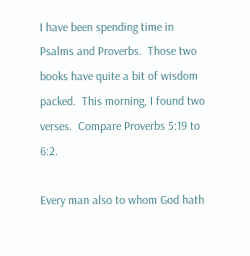I have been spending time in Psalms and Proverbs.  Those two books have quite a bit of wisdom packed.  This morning, I found two verses.  Compare Proverbs 5:19 to 6:2.

Every man also to whom God hath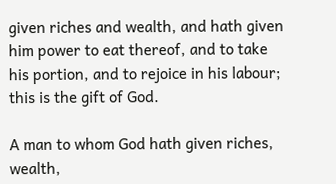given riches and wealth, and hath given him power to eat thereof, and to take his portion, and to rejoice in his labour; this is the gift of God.

A man to whom God hath given riches, wealth,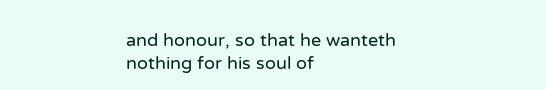and honour, so that he wanteth nothing for his soul of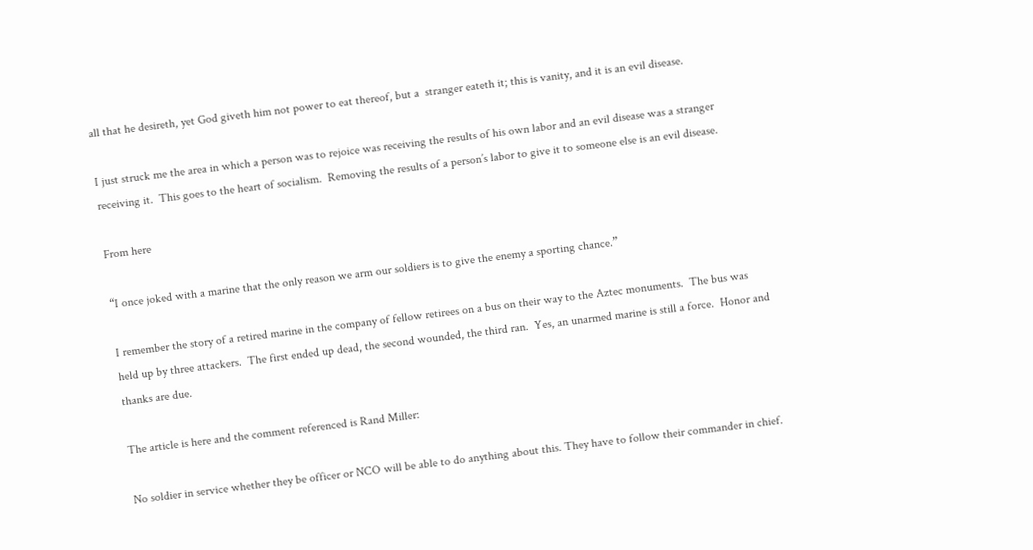all that he desireth, yet God giveth him not power to eat thereof, but a  stranger eateth it; this is vanity, and it is an evil disease.

I just struck me the area in which a person was to rejoice was receiving the results of his own labor and an evil disease was a stranger receiving it.  This goes to the heart of socialism.  Removing the results of a person’s labor to give it to someone else is an evil disease.

From here

“I once joked with a marine that the only reason we arm our soldiers is to give the enemy a sporting chance.”

I remember the story of a retired marine in the company of fellow retirees on a bus on their way to the Aztec monuments.  The bus was held up by three attackers.  The first ended up dead, the second wounded, the third ran.  Yes, an unarmed marine is still a force.  Honor and thanks are due.

The article is here and the comment referenced is Rand Miller:

No soldier in service whether they be officer or NCO will be able to do anything about this. They have to follow their commander in chief.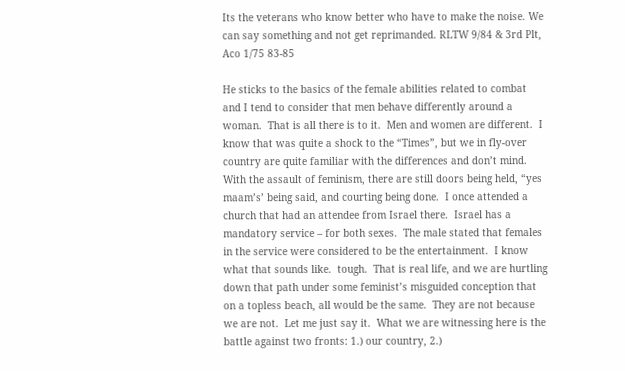Its the veterans who know better who have to make the noise. We can say something and not get reprimanded. RLTW 9/84 & 3rd Plt, Aco 1/75 83-85

He sticks to the basics of the female abilities related to combat and I tend to consider that men behave differently around a woman.  That is all there is to it.  Men and women are different.  I know that was quite a shock to the “Times”, but we in fly-over country are quite familiar with the differences and don’t mind.  With the assault of feminism, there are still doors being held, “yes maam’s’ being said, and courting being done.  I once attended a church that had an attendee from Israel there.  Israel has a mandatory service – for both sexes.  The male stated that females in the service were considered to be the entertainment.  I know what that sounds like.  tough.  That is real life, and we are hurtling down that path under some feminist’s misguided conception that on a topless beach, all would be the same.  They are not because we are not.  Let me just say it.  What we are witnessing here is the battle against two fronts: 1.) our country, 2.)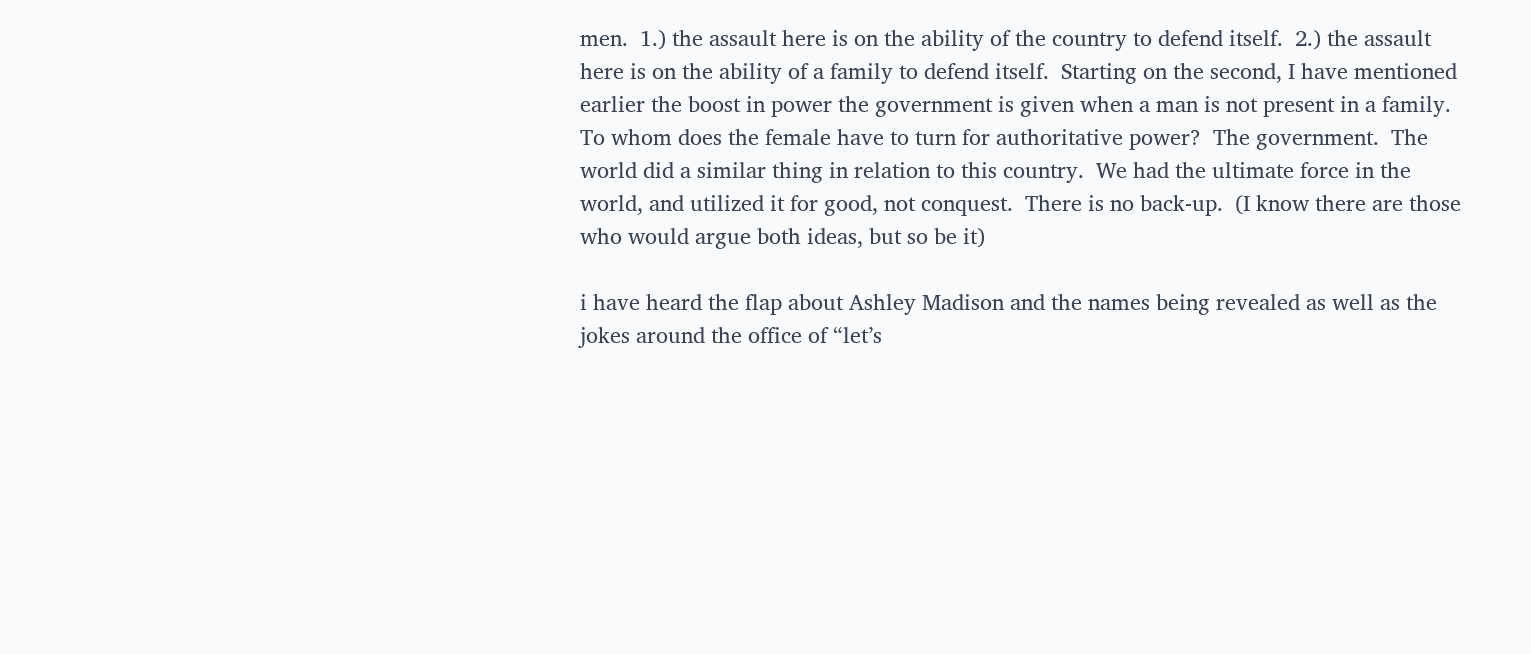men.  1.) the assault here is on the ability of the country to defend itself.  2.) the assault here is on the ability of a family to defend itself.  Starting on the second, I have mentioned earlier the boost in power the government is given when a man is not present in a family.  To whom does the female have to turn for authoritative power?  The government.  The world did a similar thing in relation to this country.  We had the ultimate force in the world, and utilized it for good, not conquest.  There is no back-up.  (I know there are those who would argue both ideas, but so be it)

i have heard the flap about Ashley Madison and the names being revealed as well as the jokes around the office of “let’s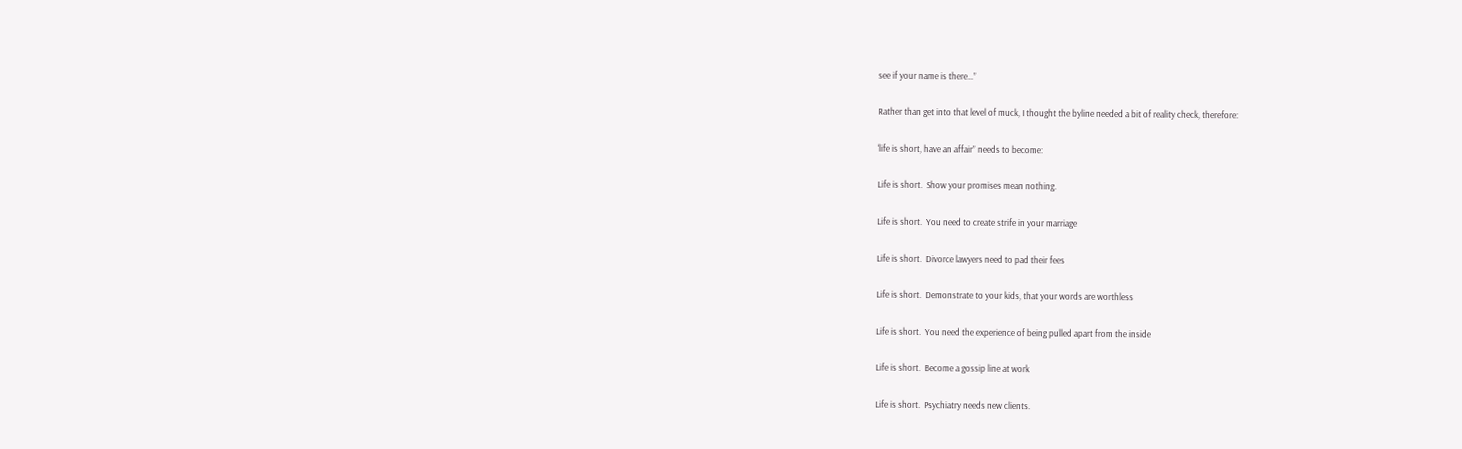see if your name is there…”

Rather than get into that level of muck, I thought the byline needed a bit of reality check, therefore:

‘life is short, have an affair” needs to become:

Life is short.  Show your promises mean nothing.

Life is short.  You need to create strife in your marriage

Life is short.  Divorce lawyers need to pad their fees

Life is short.  Demonstrate to your kids, that your words are worthless

Life is short.  You need the experience of being pulled apart from the inside

Life is short.  Become a gossip line at work

Life is short.  Psychiatry needs new clients.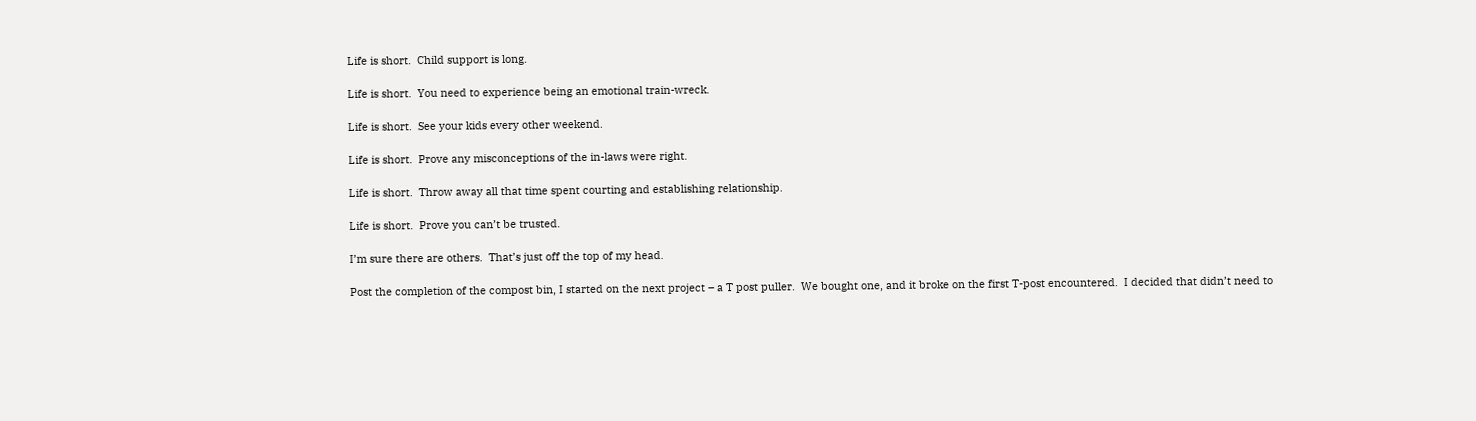Life is short.  Child support is long.

Life is short.  You need to experience being an emotional train-wreck.

Life is short.  See your kids every other weekend.

Life is short.  Prove any misconceptions of the in-laws were right.

Life is short.  Throw away all that time spent courting and establishing relationship.

Life is short.  Prove you can’t be trusted.

I’m sure there are others.  That’s just off the top of my head.

Post the completion of the compost bin, I started on the next project – a T post puller.  We bought one, and it broke on the first T-post encountered.  I decided that didn’t need to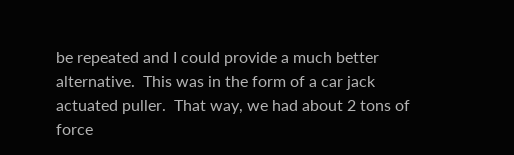be repeated and I could provide a much better alternative.  This was in the form of a car jack actuated puller.  That way, we had about 2 tons of force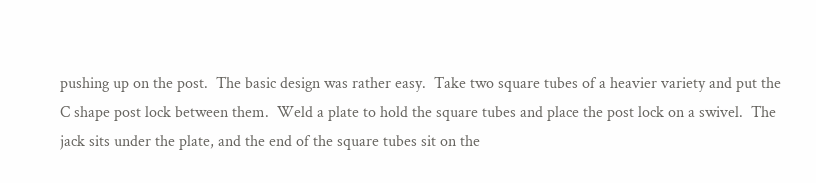pushing up on the post.  The basic design was rather easy.  Take two square tubes of a heavier variety and put the C shape post lock between them.  Weld a plate to hold the square tubes and place the post lock on a swivel.  The jack sits under the plate, and the end of the square tubes sit on the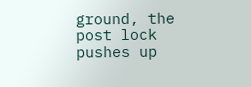ground, the post lock pushes up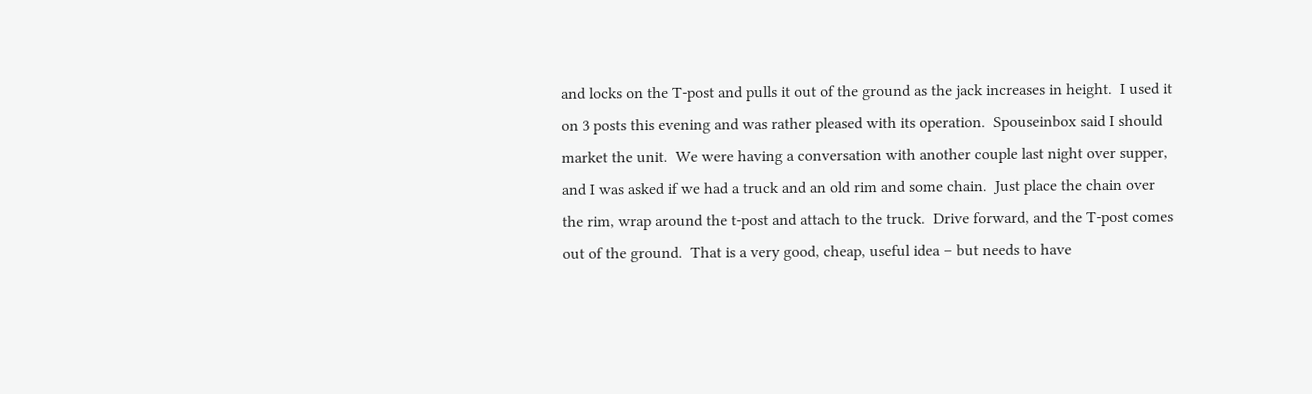and locks on the T-post and pulls it out of the ground as the jack increases in height.  I used it on 3 posts this evening and was rather pleased with its operation.  Spouseinbox said I should market the unit.  We were having a conversation with another couple last night over supper, and I was asked if we had a truck and an old rim and some chain.  Just place the chain over the rim, wrap around the t-post and attach to the truck.  Drive forward, and the T-post comes out of the ground.  That is a very good, cheap, useful idea – but needs to have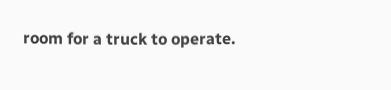room for a truck to operate.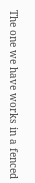The one we have works in a fenced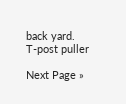back yard.   T-post puller

Next Page »